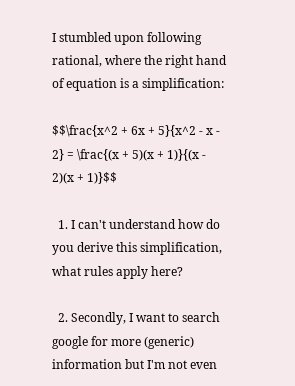I stumbled upon following rational, where the right hand of equation is a simplification:

$$\frac{x^2 + 6x + 5}{x^2 - x - 2} = \frac{(x + 5)(x + 1)}{(x - 2)(x + 1)}$$

  1. I can't understand how do you derive this simplification, what rules apply here?

  2. Secondly, I want to search google for more (generic) information but I'm not even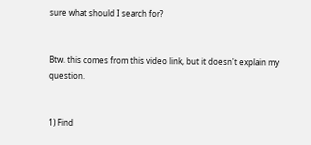sure what should I search for?


Btw. this comes from this video link, but it doesn't explain my question.


1) Find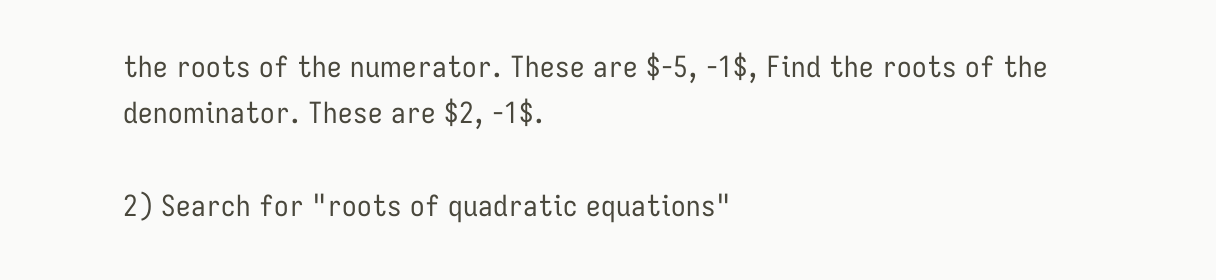the roots of the numerator. These are $-5, -1$, Find the roots of the denominator. These are $2, -1$.

2) Search for "roots of quadratic equations"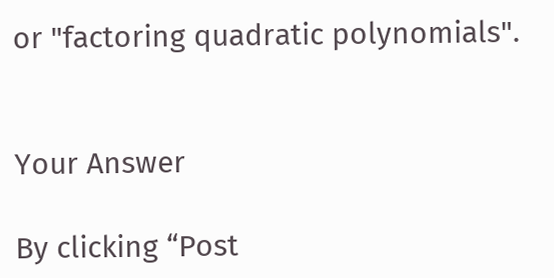or "factoring quadratic polynomials".


Your Answer

By clicking “Post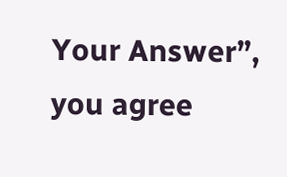Your Answer”, you agree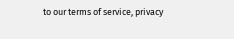to our terms of service, privacy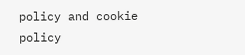policy and cookie policy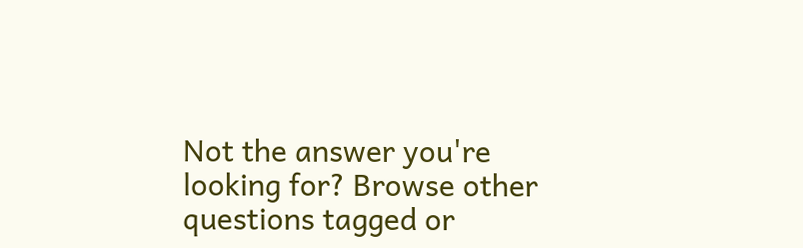Not the answer you're looking for? Browse other questions tagged or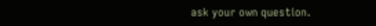ask your own question.